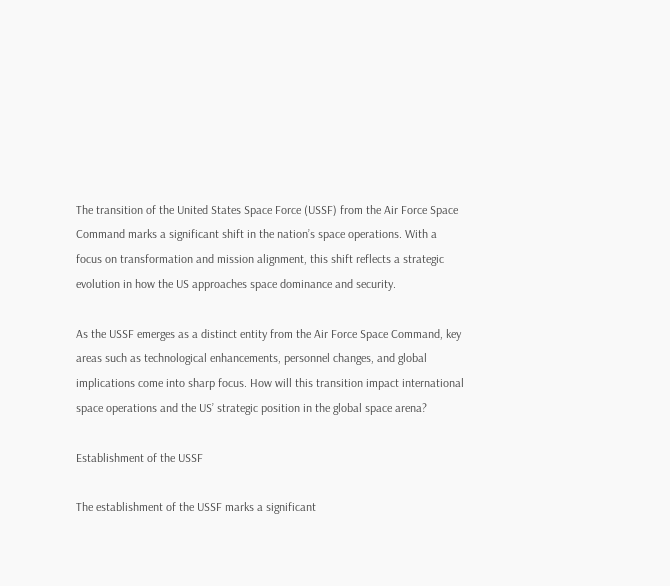The transition of the United States Space Force (USSF) from the Air Force Space Command marks a significant shift in the nation’s space operations. With a focus on transformation and mission alignment, this shift reflects a strategic evolution in how the US approaches space dominance and security.

As the USSF emerges as a distinct entity from the Air Force Space Command, key areas such as technological enhancements, personnel changes, and global implications come into sharp focus. How will this transition impact international space operations and the US’ strategic position in the global space arena?

Establishment of the USSF

The establishment of the USSF marks a significant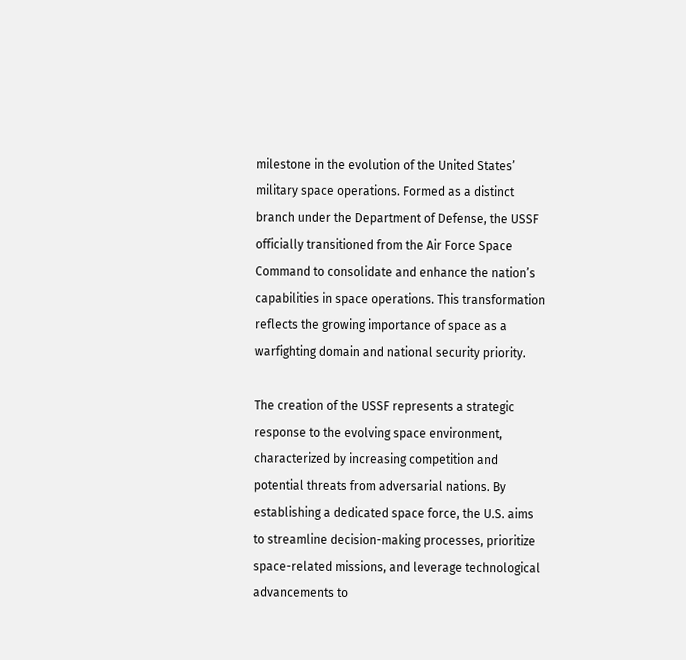milestone in the evolution of the United States’ military space operations. Formed as a distinct branch under the Department of Defense, the USSF officially transitioned from the Air Force Space Command to consolidate and enhance the nation’s capabilities in space operations. This transformation reflects the growing importance of space as a warfighting domain and national security priority.

The creation of the USSF represents a strategic response to the evolving space environment, characterized by increasing competition and potential threats from adversarial nations. By establishing a dedicated space force, the U.S. aims to streamline decision-making processes, prioritize space-related missions, and leverage technological advancements to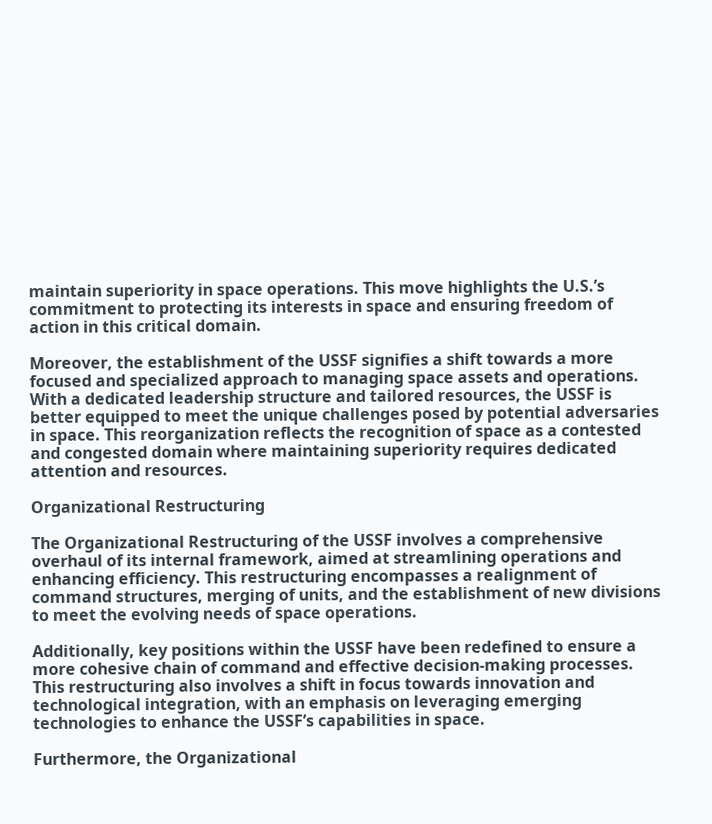maintain superiority in space operations. This move highlights the U.S.’s commitment to protecting its interests in space and ensuring freedom of action in this critical domain.

Moreover, the establishment of the USSF signifies a shift towards a more focused and specialized approach to managing space assets and operations. With a dedicated leadership structure and tailored resources, the USSF is better equipped to meet the unique challenges posed by potential adversaries in space. This reorganization reflects the recognition of space as a contested and congested domain where maintaining superiority requires dedicated attention and resources.

Organizational Restructuring

The Organizational Restructuring of the USSF involves a comprehensive overhaul of its internal framework, aimed at streamlining operations and enhancing efficiency. This restructuring encompasses a realignment of command structures, merging of units, and the establishment of new divisions to meet the evolving needs of space operations.

Additionally, key positions within the USSF have been redefined to ensure a more cohesive chain of command and effective decision-making processes. This restructuring also involves a shift in focus towards innovation and technological integration, with an emphasis on leveraging emerging technologies to enhance the USSF’s capabilities in space.

Furthermore, the Organizational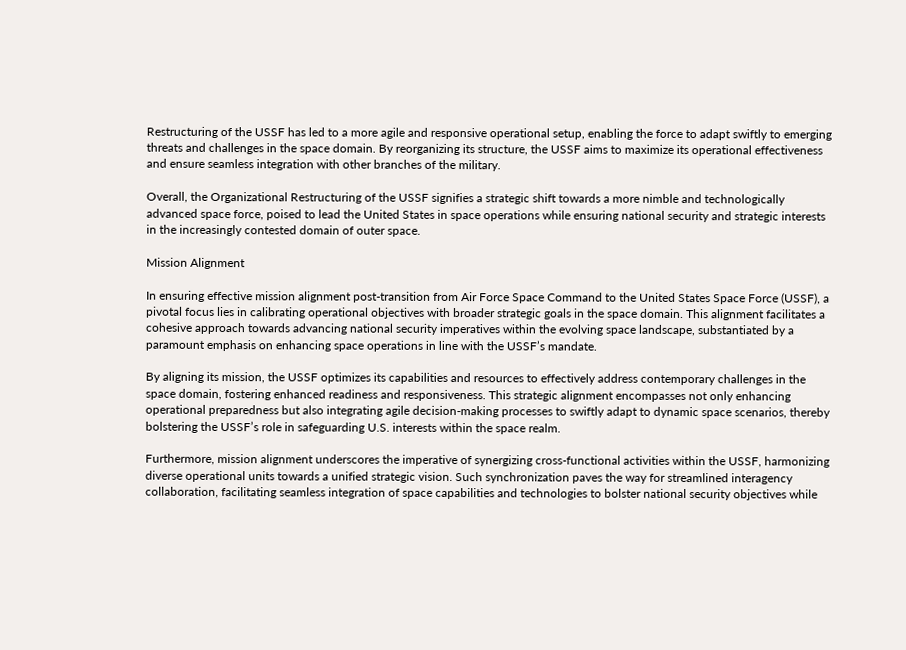Restructuring of the USSF has led to a more agile and responsive operational setup, enabling the force to adapt swiftly to emerging threats and challenges in the space domain. By reorganizing its structure, the USSF aims to maximize its operational effectiveness and ensure seamless integration with other branches of the military.

Overall, the Organizational Restructuring of the USSF signifies a strategic shift towards a more nimble and technologically advanced space force, poised to lead the United States in space operations while ensuring national security and strategic interests in the increasingly contested domain of outer space.

Mission Alignment

In ensuring effective mission alignment post-transition from Air Force Space Command to the United States Space Force (USSF), a pivotal focus lies in calibrating operational objectives with broader strategic goals in the space domain. This alignment facilitates a cohesive approach towards advancing national security imperatives within the evolving space landscape, substantiated by a paramount emphasis on enhancing space operations in line with the USSF’s mandate.

By aligning its mission, the USSF optimizes its capabilities and resources to effectively address contemporary challenges in the space domain, fostering enhanced readiness and responsiveness. This strategic alignment encompasses not only enhancing operational preparedness but also integrating agile decision-making processes to swiftly adapt to dynamic space scenarios, thereby bolstering the USSF’s role in safeguarding U.S. interests within the space realm.

Furthermore, mission alignment underscores the imperative of synergizing cross-functional activities within the USSF, harmonizing diverse operational units towards a unified strategic vision. Such synchronization paves the way for streamlined interagency collaboration, facilitating seamless integration of space capabilities and technologies to bolster national security objectives while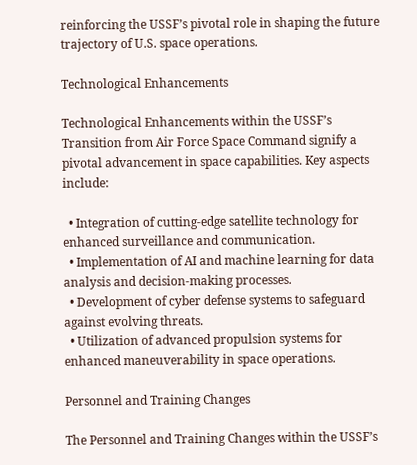reinforcing the USSF’s pivotal role in shaping the future trajectory of U.S. space operations.

Technological Enhancements

Technological Enhancements within the USSF’s Transition from Air Force Space Command signify a pivotal advancement in space capabilities. Key aspects include:

  • Integration of cutting-edge satellite technology for enhanced surveillance and communication.
  • Implementation of AI and machine learning for data analysis and decision-making processes.
  • Development of cyber defense systems to safeguard against evolving threats.
  • Utilization of advanced propulsion systems for enhanced maneuverability in space operations.

Personnel and Training Changes

The Personnel and Training Changes within the USSF’s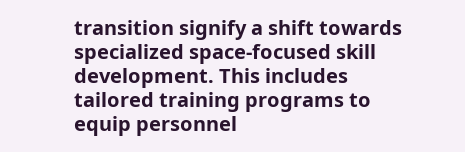transition signify a shift towards specialized space-focused skill development. This includes tailored training programs to equip personnel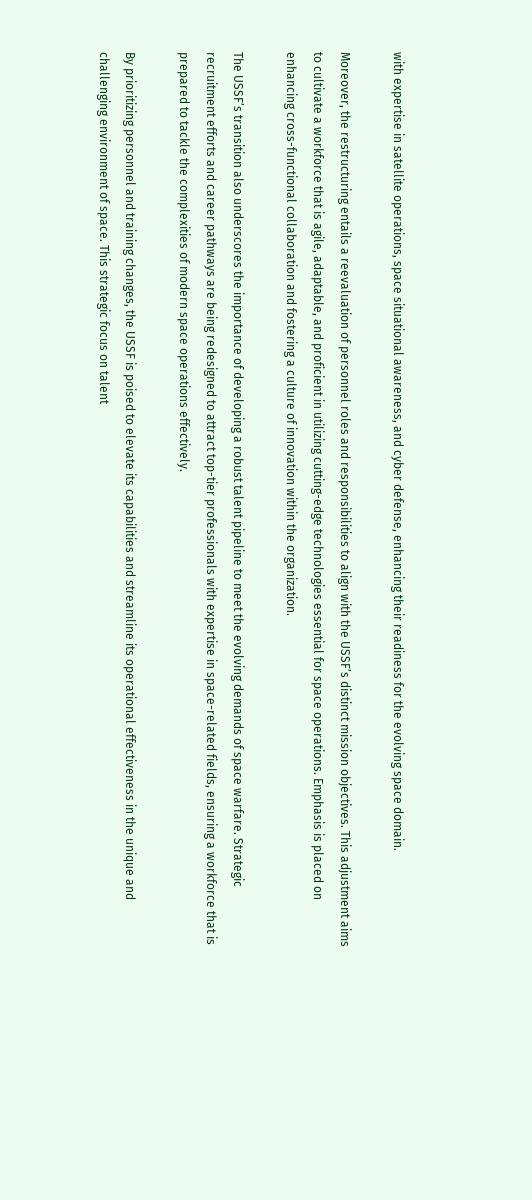with expertise in satellite operations, space situational awareness, and cyber defense, enhancing their readiness for the evolving space domain.

Moreover, the restructuring entails a reevaluation of personnel roles and responsibilities to align with the USSF’s distinct mission objectives. This adjustment aims to cultivate a workforce that is agile, adaptable, and proficient in utilizing cutting-edge technologies essential for space operations. Emphasis is placed on enhancing cross-functional collaboration and fostering a culture of innovation within the organization.

The USSF’s transition also underscores the importance of developing a robust talent pipeline to meet the evolving demands of space warfare. Strategic recruitment efforts and career pathways are being redesigned to attract top-tier professionals with expertise in space-related fields, ensuring a workforce that is prepared to tackle the complexities of modern space operations effectively.

By prioritizing personnel and training changes, the USSF is poised to elevate its capabilities and streamline its operational effectiveness in the unique and challenging environment of space. This strategic focus on talent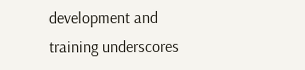development and training underscores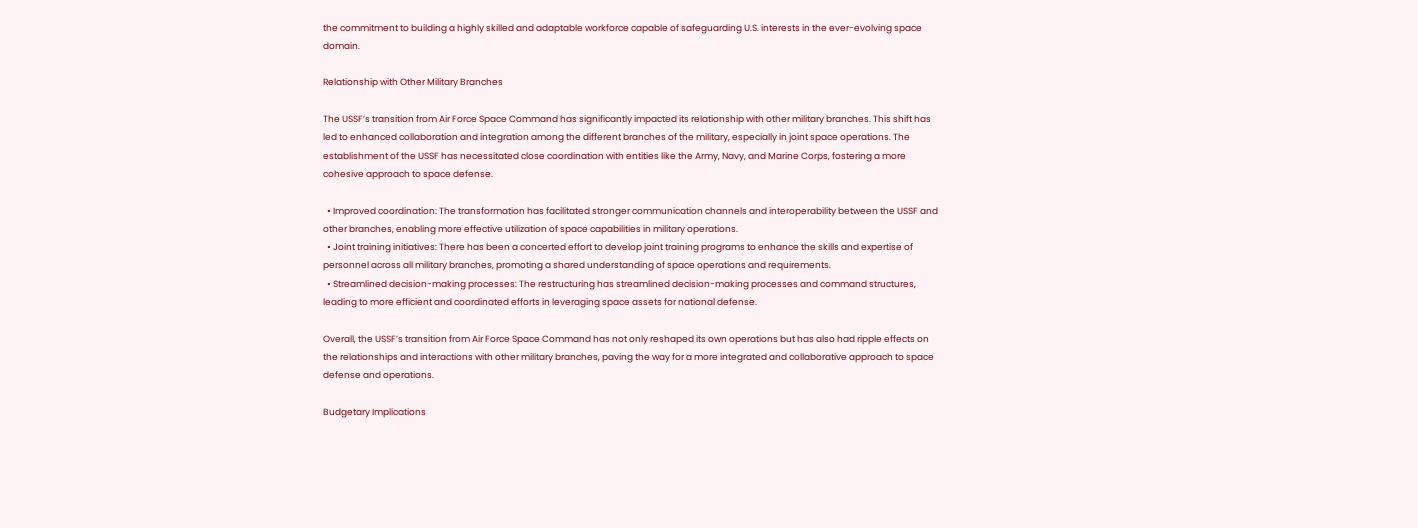the commitment to building a highly skilled and adaptable workforce capable of safeguarding U.S. interests in the ever-evolving space domain.

Relationship with Other Military Branches

The USSF’s transition from Air Force Space Command has significantly impacted its relationship with other military branches. This shift has led to enhanced collaboration and integration among the different branches of the military, especially in joint space operations. The establishment of the USSF has necessitated close coordination with entities like the Army, Navy, and Marine Corps, fostering a more cohesive approach to space defense.

  • Improved coordination: The transformation has facilitated stronger communication channels and interoperability between the USSF and other branches, enabling more effective utilization of space capabilities in military operations.
  • Joint training initiatives: There has been a concerted effort to develop joint training programs to enhance the skills and expertise of personnel across all military branches, promoting a shared understanding of space operations and requirements.
  • Streamlined decision-making processes: The restructuring has streamlined decision-making processes and command structures, leading to more efficient and coordinated efforts in leveraging space assets for national defense.

Overall, the USSF’s transition from Air Force Space Command has not only reshaped its own operations but has also had ripple effects on the relationships and interactions with other military branches, paving the way for a more integrated and collaborative approach to space defense and operations.

Budgetary Implications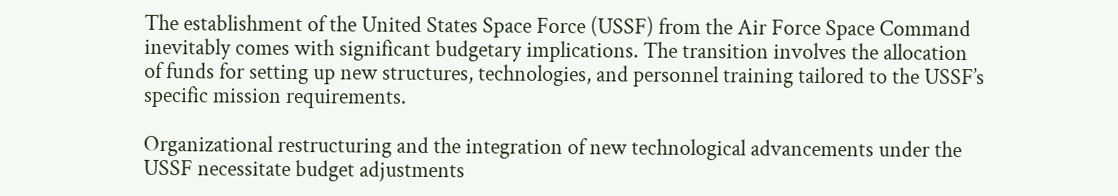The establishment of the United States Space Force (USSF) from the Air Force Space Command inevitably comes with significant budgetary implications. The transition involves the allocation of funds for setting up new structures, technologies, and personnel training tailored to the USSF’s specific mission requirements.

Organizational restructuring and the integration of new technological advancements under the USSF necessitate budget adjustments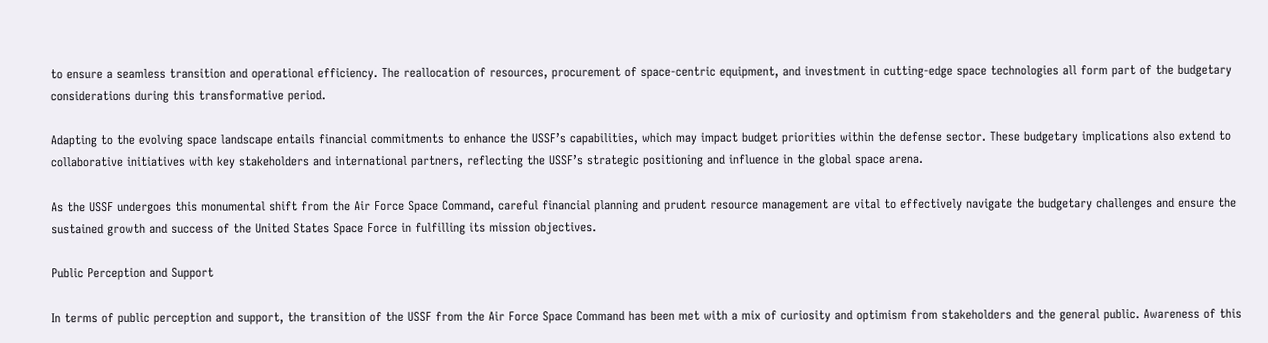to ensure a seamless transition and operational efficiency. The reallocation of resources, procurement of space-centric equipment, and investment in cutting-edge space technologies all form part of the budgetary considerations during this transformative period.

Adapting to the evolving space landscape entails financial commitments to enhance the USSF’s capabilities, which may impact budget priorities within the defense sector. These budgetary implications also extend to collaborative initiatives with key stakeholders and international partners, reflecting the USSF’s strategic positioning and influence in the global space arena.

As the USSF undergoes this monumental shift from the Air Force Space Command, careful financial planning and prudent resource management are vital to effectively navigate the budgetary challenges and ensure the sustained growth and success of the United States Space Force in fulfilling its mission objectives.

Public Perception and Support

In terms of public perception and support, the transition of the USSF from the Air Force Space Command has been met with a mix of curiosity and optimism from stakeholders and the general public. Awareness of this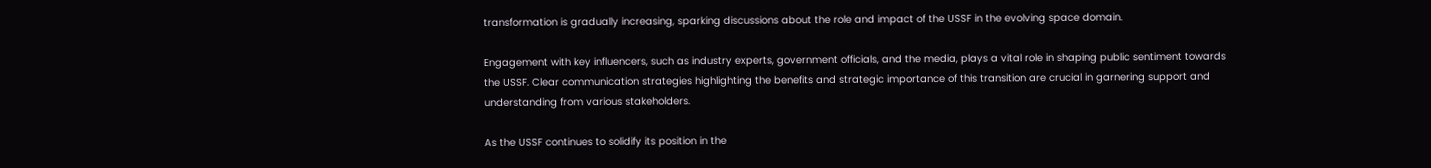transformation is gradually increasing, sparking discussions about the role and impact of the USSF in the evolving space domain.

Engagement with key influencers, such as industry experts, government officials, and the media, plays a vital role in shaping public sentiment towards the USSF. Clear communication strategies highlighting the benefits and strategic importance of this transition are crucial in garnering support and understanding from various stakeholders.

As the USSF continues to solidify its position in the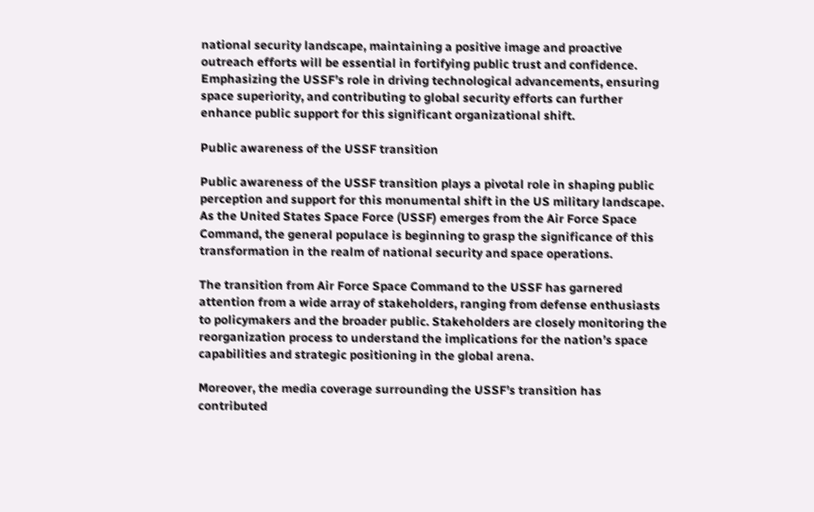national security landscape, maintaining a positive image and proactive outreach efforts will be essential in fortifying public trust and confidence. Emphasizing the USSF’s role in driving technological advancements, ensuring space superiority, and contributing to global security efforts can further enhance public support for this significant organizational shift.

Public awareness of the USSF transition

Public awareness of the USSF transition plays a pivotal role in shaping public perception and support for this monumental shift in the US military landscape. As the United States Space Force (USSF) emerges from the Air Force Space Command, the general populace is beginning to grasp the significance of this transformation in the realm of national security and space operations.

The transition from Air Force Space Command to the USSF has garnered attention from a wide array of stakeholders, ranging from defense enthusiasts to policymakers and the broader public. Stakeholders are closely monitoring the reorganization process to understand the implications for the nation’s space capabilities and strategic positioning in the global arena.

Moreover, the media coverage surrounding the USSF’s transition has contributed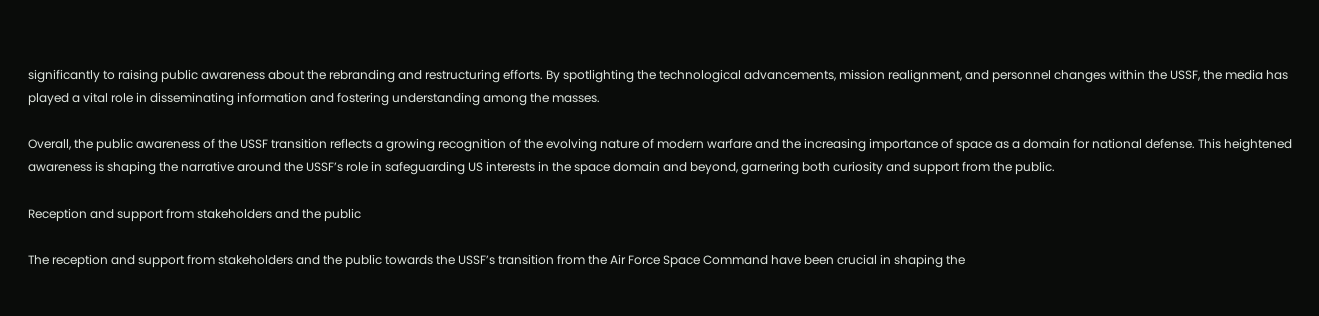significantly to raising public awareness about the rebranding and restructuring efforts. By spotlighting the technological advancements, mission realignment, and personnel changes within the USSF, the media has played a vital role in disseminating information and fostering understanding among the masses.

Overall, the public awareness of the USSF transition reflects a growing recognition of the evolving nature of modern warfare and the increasing importance of space as a domain for national defense. This heightened awareness is shaping the narrative around the USSF’s role in safeguarding US interests in the space domain and beyond, garnering both curiosity and support from the public.

Reception and support from stakeholders and the public

The reception and support from stakeholders and the public towards the USSF’s transition from the Air Force Space Command have been crucial in shaping the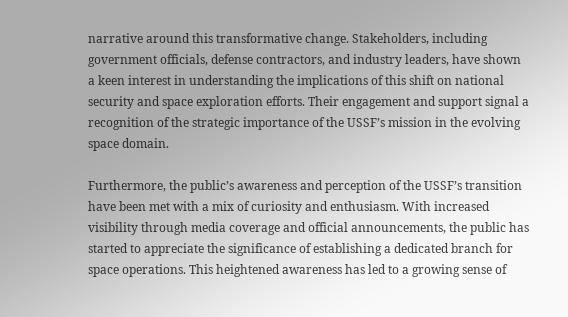narrative around this transformative change. Stakeholders, including government officials, defense contractors, and industry leaders, have shown a keen interest in understanding the implications of this shift on national security and space exploration efforts. Their engagement and support signal a recognition of the strategic importance of the USSF’s mission in the evolving space domain.

Furthermore, the public’s awareness and perception of the USSF’s transition have been met with a mix of curiosity and enthusiasm. With increased visibility through media coverage and official announcements, the public has started to appreciate the significance of establishing a dedicated branch for space operations. This heightened awareness has led to a growing sense of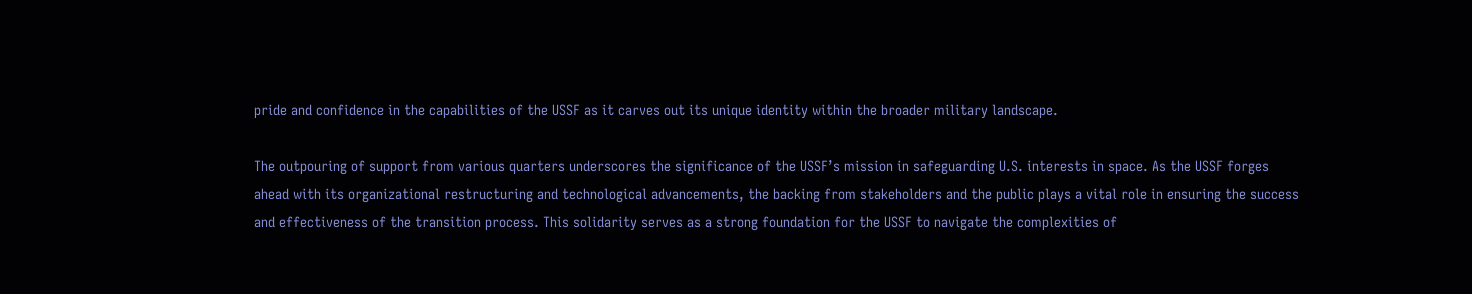pride and confidence in the capabilities of the USSF as it carves out its unique identity within the broader military landscape.

The outpouring of support from various quarters underscores the significance of the USSF’s mission in safeguarding U.S. interests in space. As the USSF forges ahead with its organizational restructuring and technological advancements, the backing from stakeholders and the public plays a vital role in ensuring the success and effectiveness of the transition process. This solidarity serves as a strong foundation for the USSF to navigate the complexities of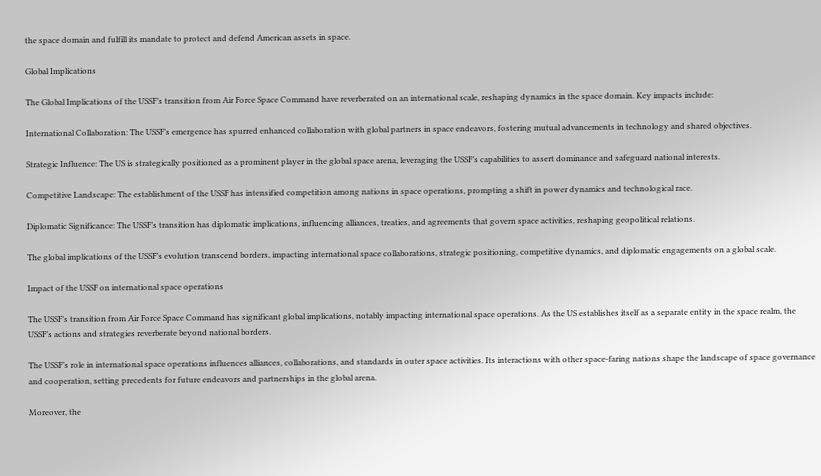the space domain and fulfill its mandate to protect and defend American assets in space.

Global Implications

The Global Implications of the USSF’s transition from Air Force Space Command have reverberated on an international scale, reshaping dynamics in the space domain. Key impacts include:

International Collaboration: The USSF’s emergence has spurred enhanced collaboration with global partners in space endeavors, fostering mutual advancements in technology and shared objectives.

Strategic Influence: The US is strategically positioned as a prominent player in the global space arena, leveraging the USSF’s capabilities to assert dominance and safeguard national interests.

Competitive Landscape: The establishment of the USSF has intensified competition among nations in space operations, prompting a shift in power dynamics and technological race.

Diplomatic Significance: The USSF’s transition has diplomatic implications, influencing alliances, treaties, and agreements that govern space activities, reshaping geopolitical relations.

The global implications of the USSF’s evolution transcend borders, impacting international space collaborations, strategic positioning, competitive dynamics, and diplomatic engagements on a global scale.

Impact of the USSF on international space operations

The USSF’s transition from Air Force Space Command has significant global implications, notably impacting international space operations. As the US establishes itself as a separate entity in the space realm, the USSF’s actions and strategies reverberate beyond national borders.

The USSF’s role in international space operations influences alliances, collaborations, and standards in outer space activities. Its interactions with other space-faring nations shape the landscape of space governance and cooperation, setting precedents for future endeavors and partnerships in the global arena.

Moreover, the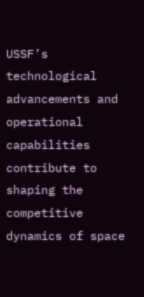USSF’s technological advancements and operational capabilities contribute to shaping the competitive dynamics of space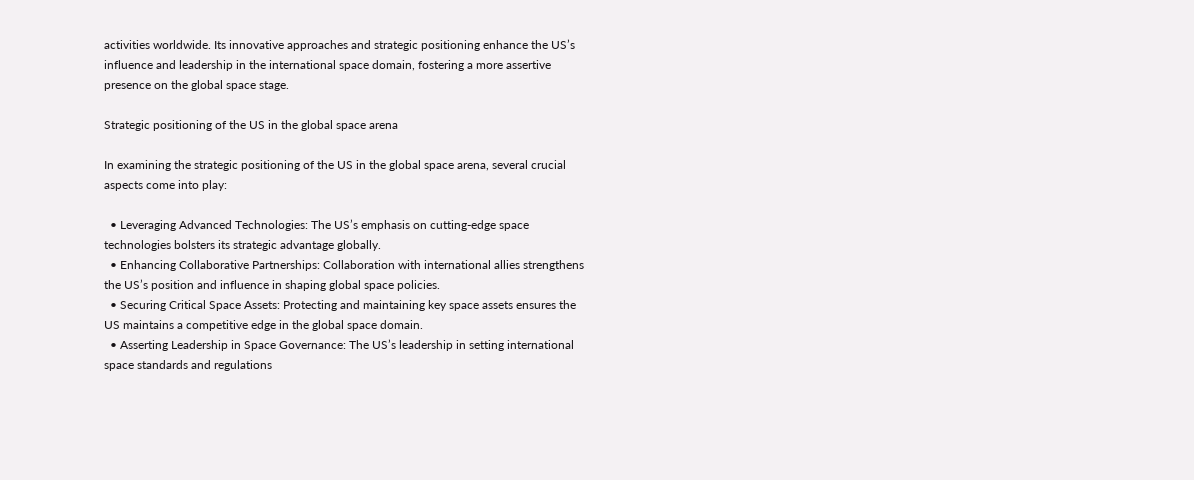activities worldwide. Its innovative approaches and strategic positioning enhance the US’s influence and leadership in the international space domain, fostering a more assertive presence on the global space stage.

Strategic positioning of the US in the global space arena

In examining the strategic positioning of the US in the global space arena, several crucial aspects come into play:

  • Leveraging Advanced Technologies: The US’s emphasis on cutting-edge space technologies bolsters its strategic advantage globally.
  • Enhancing Collaborative Partnerships: Collaboration with international allies strengthens the US’s position and influence in shaping global space policies.
  • Securing Critical Space Assets: Protecting and maintaining key space assets ensures the US maintains a competitive edge in the global space domain.
  • Asserting Leadership in Space Governance: The US’s leadership in setting international space standards and regulations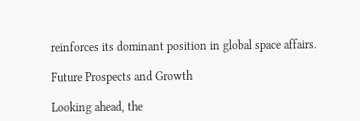reinforces its dominant position in global space affairs.

Future Prospects and Growth

Looking ahead, the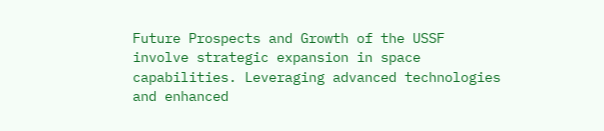Future Prospects and Growth of the USSF involve strategic expansion in space capabilities. Leveraging advanced technologies and enhanced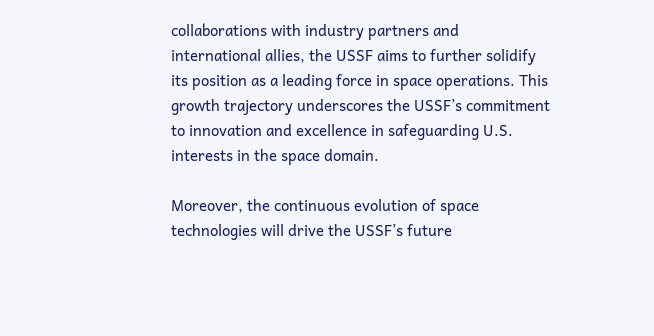collaborations with industry partners and international allies, the USSF aims to further solidify its position as a leading force in space operations. This growth trajectory underscores the USSF’s commitment to innovation and excellence in safeguarding U.S. interests in the space domain.

Moreover, the continuous evolution of space technologies will drive the USSF’s future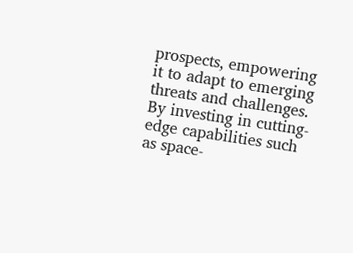prospects, empowering it to adapt to emerging threats and challenges. By investing in cutting-edge capabilities such as space-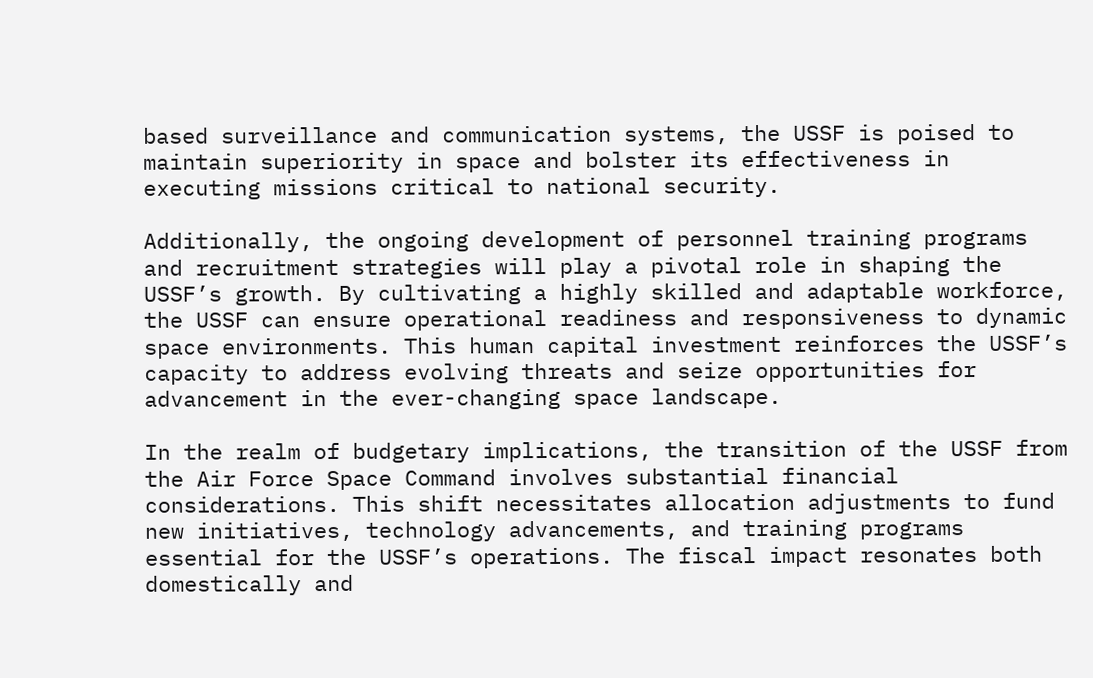based surveillance and communication systems, the USSF is poised to maintain superiority in space and bolster its effectiveness in executing missions critical to national security.

Additionally, the ongoing development of personnel training programs and recruitment strategies will play a pivotal role in shaping the USSF’s growth. By cultivating a highly skilled and adaptable workforce, the USSF can ensure operational readiness and responsiveness to dynamic space environments. This human capital investment reinforces the USSF’s capacity to address evolving threats and seize opportunities for advancement in the ever-changing space landscape.

In the realm of budgetary implications, the transition of the USSF from the Air Force Space Command involves substantial financial considerations. This shift necessitates allocation adjustments to fund new initiatives, technology advancements, and training programs essential for the USSF’s operations. The fiscal impact resonates both domestically and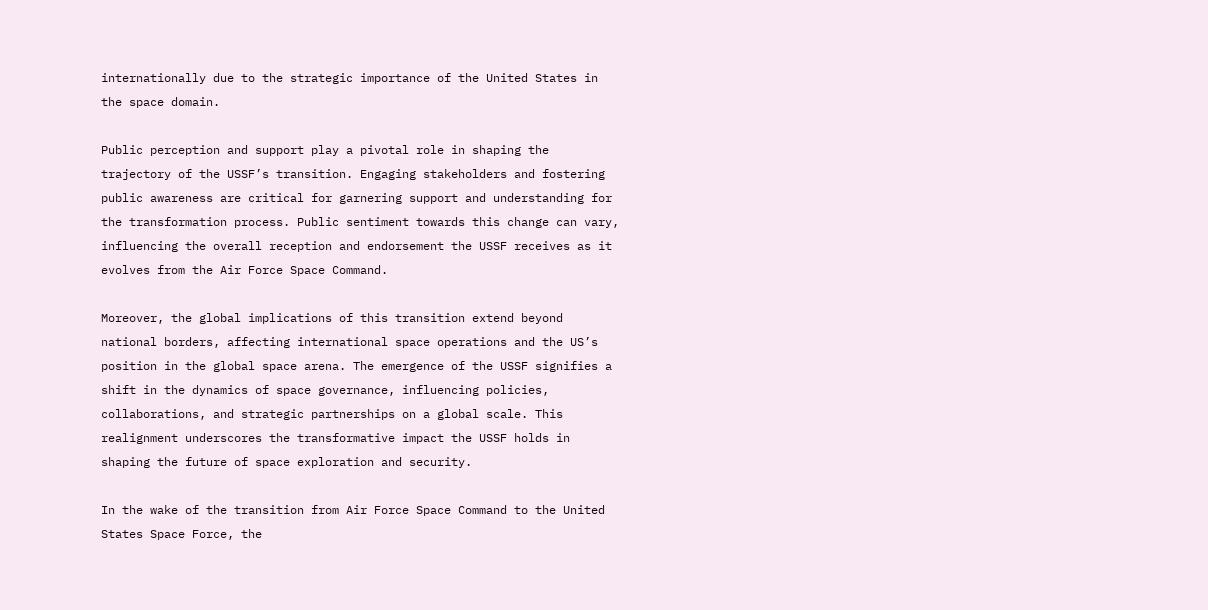internationally due to the strategic importance of the United States in the space domain.

Public perception and support play a pivotal role in shaping the trajectory of the USSF’s transition. Engaging stakeholders and fostering public awareness are critical for garnering support and understanding for the transformation process. Public sentiment towards this change can vary, influencing the overall reception and endorsement the USSF receives as it evolves from the Air Force Space Command.

Moreover, the global implications of this transition extend beyond national borders, affecting international space operations and the US’s position in the global space arena. The emergence of the USSF signifies a shift in the dynamics of space governance, influencing policies, collaborations, and strategic partnerships on a global scale. This realignment underscores the transformative impact the USSF holds in shaping the future of space exploration and security.

In the wake of the transition from Air Force Space Command to the United States Space Force, the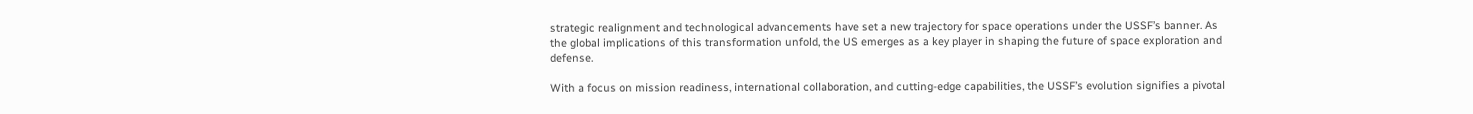strategic realignment and technological advancements have set a new trajectory for space operations under the USSF’s banner. As the global implications of this transformation unfold, the US emerges as a key player in shaping the future of space exploration and defense.

With a focus on mission readiness, international collaboration, and cutting-edge capabilities, the USSF’s evolution signifies a pivotal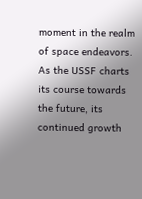moment in the realm of space endeavors. As the USSF charts its course towards the future, its continued growth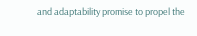and adaptability promise to propel the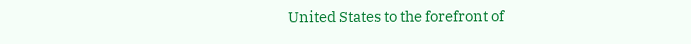United States to the forefront of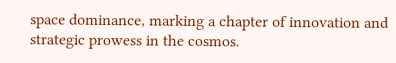space dominance, marking a chapter of innovation and strategic prowess in the cosmos.